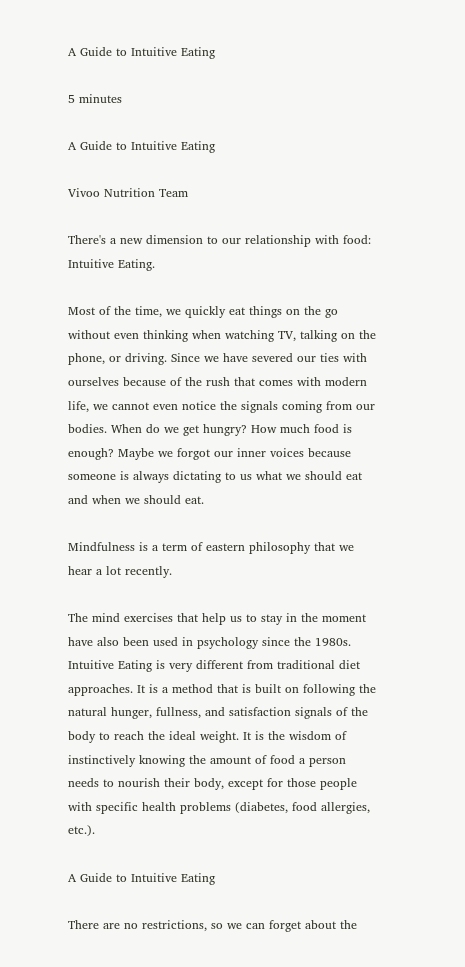A Guide to Intuitive Eating

5 minutes

A Guide to Intuitive Eating

Vivoo Nutrition Team

There's a new dimension to our relationship with food: Intuitive Eating.

Most of the time, we quickly eat things on the go without even thinking when watching TV, talking on the phone, or driving. Since we have severed our ties with ourselves because of the rush that comes with modern life, we cannot even notice the signals coming from our bodies. When do we get hungry? How much food is enough? Maybe we forgot our inner voices because someone is always dictating to us what we should eat and when we should eat.

Mindfulness is a term of eastern philosophy that we hear a lot recently.

The mind exercises that help us to stay in the moment have also been used in psychology since the 1980s. Intuitive Eating is very different from traditional diet approaches. It is a method that is built on following the natural hunger, fullness, and satisfaction signals of the body to reach the ideal weight. It is the wisdom of instinctively knowing the amount of food a person needs to nourish their body, except for those people with specific health problems (diabetes, food allergies, etc.).

A Guide to Intuitive Eating

There are no restrictions, so we can forget about the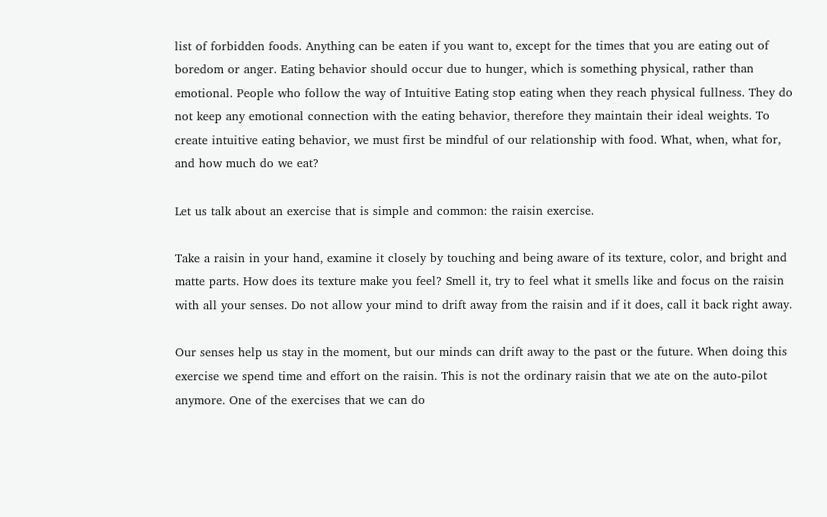list of forbidden foods. Anything can be eaten if you want to, except for the times that you are eating out of boredom or anger. Eating behavior should occur due to hunger, which is something physical, rather than emotional. People who follow the way of Intuitive Eating stop eating when they reach physical fullness. They do not keep any emotional connection with the eating behavior, therefore they maintain their ideal weights. To create intuitive eating behavior, we must first be mindful of our relationship with food. What, when, what for, and how much do we eat?

Let us talk about an exercise that is simple and common: the raisin exercise.

Take a raisin in your hand, examine it closely by touching and being aware of its texture, color, and bright and matte parts. How does its texture make you feel? Smell it, try to feel what it smells like and focus on the raisin with all your senses. Do not allow your mind to drift away from the raisin and if it does, call it back right away.

Our senses help us stay in the moment, but our minds can drift away to the past or the future. When doing this exercise we spend time and effort on the raisin. This is not the ordinary raisin that we ate on the auto-pilot anymore. One of the exercises that we can do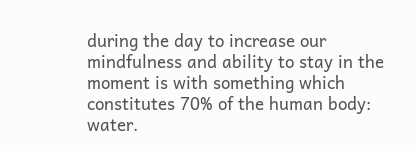during the day to increase our mindfulness and ability to stay in the moment is with something which constitutes 70% of the human body: water.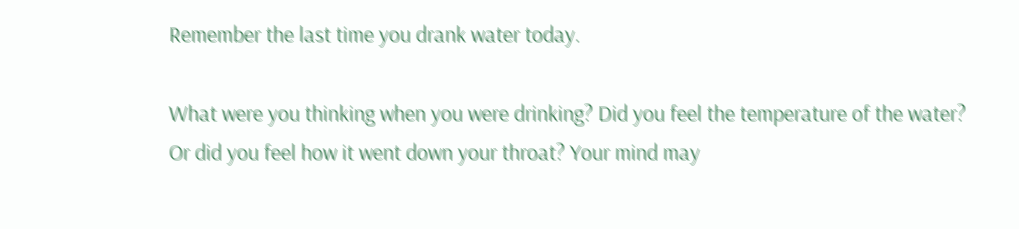Remember the last time you drank water today.

What were you thinking when you were drinking? Did you feel the temperature of the water? Or did you feel how it went down your throat? Your mind may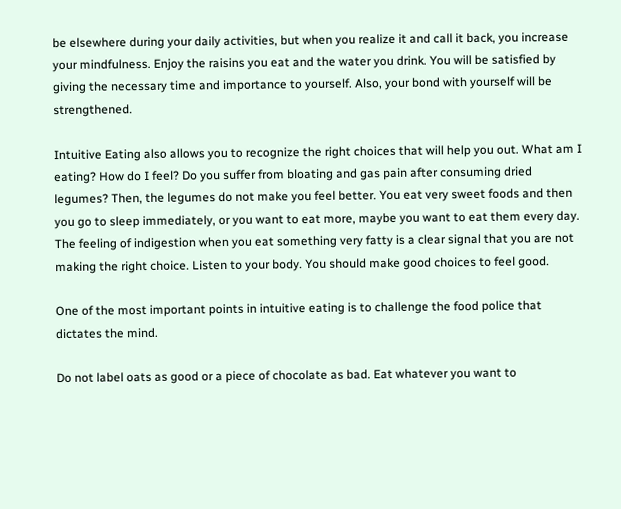be elsewhere during your daily activities, but when you realize it and call it back, you increase your mindfulness. Enjoy the raisins you eat and the water you drink. You will be satisfied by giving the necessary time and importance to yourself. Also, your bond with yourself will be strengthened.

Intuitive Eating also allows you to recognize the right choices that will help you out. What am I eating? How do I feel? Do you suffer from bloating and gas pain after consuming dried legumes? Then, the legumes do not make you feel better. You eat very sweet foods and then you go to sleep immediately, or you want to eat more, maybe you want to eat them every day. The feeling of indigestion when you eat something very fatty is a clear signal that you are not making the right choice. Listen to your body. You should make good choices to feel good.

One of the most important points in intuitive eating is to challenge the food police that dictates the mind.

Do not label oats as good or a piece of chocolate as bad. Eat whatever you want to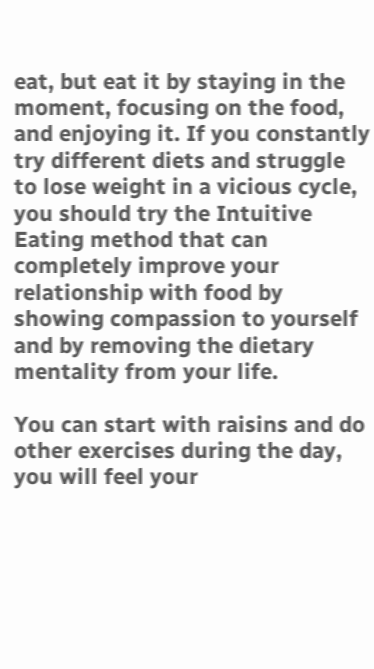eat, but eat it by staying in the moment, focusing on the food, and enjoying it. If you constantly try different diets and struggle to lose weight in a vicious cycle, you should try the Intuitive Eating method that can completely improve your relationship with food by showing compassion to yourself and by removing the dietary mentality from your life.

You can start with raisins and do other exercises during the day, you will feel your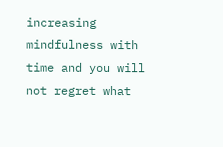increasing mindfulness with time and you will not regret what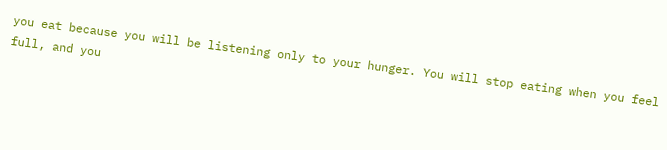you eat because you will be listening only to your hunger. You will stop eating when you feel full, and you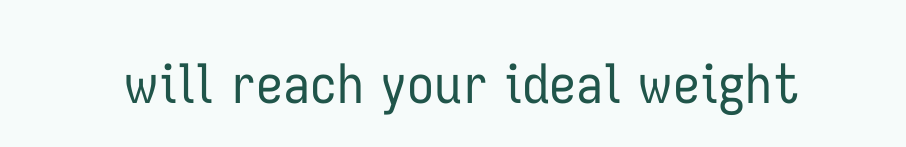will reach your ideal weight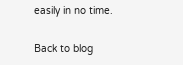easily in no time.

Back to blog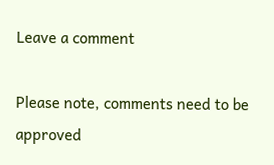Leave a comment

Please note, comments need to be approved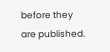before they are published.